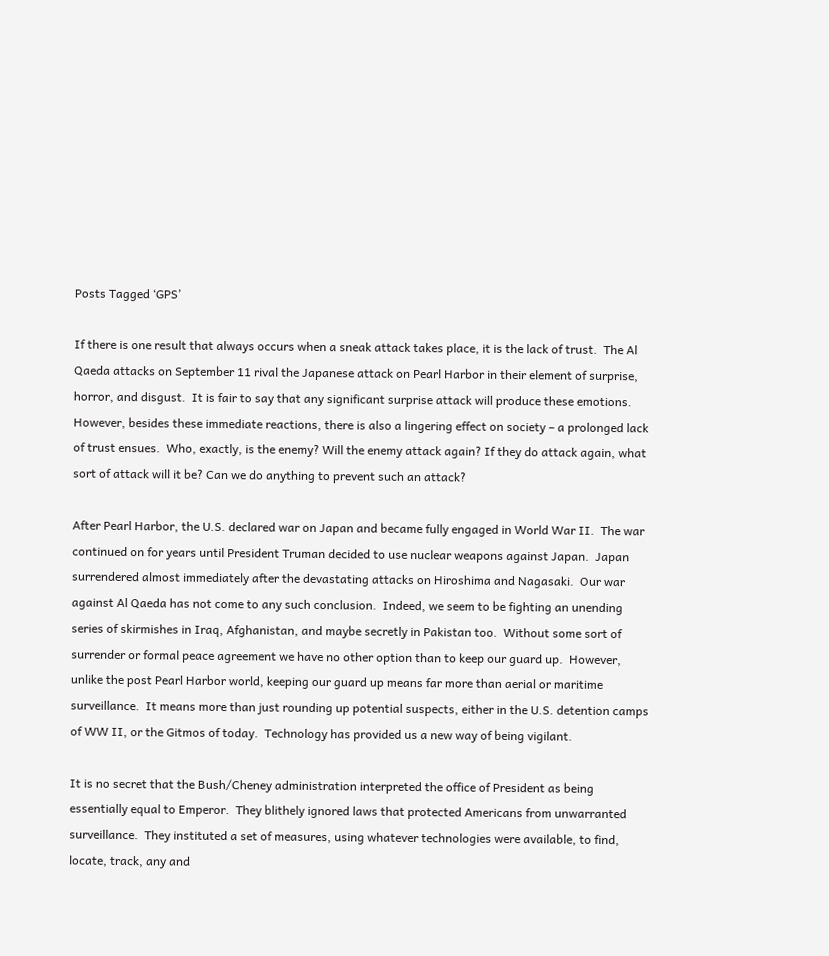Posts Tagged ‘GPS’

If there is one result that always occurs when a sneak attack takes place, it is the lack of trust.  The Al Qaeda attacks on September 11 rival the Japanese attack on Pearl Harbor in their element of surprise, horror, and disgust.  It is fair to say that any significant surprise attack will produce these emotions.  However, besides these immediate reactions, there is also a lingering effect on society – a prolonged lack of trust ensues.  Who, exactly, is the enemy? Will the enemy attack again? If they do attack again, what sort of attack will it be? Can we do anything to prevent such an attack?

After Pearl Harbor, the U.S. declared war on Japan and became fully engaged in World War II.  The war continued on for years until President Truman decided to use nuclear weapons against Japan.  Japan surrendered almost immediately after the devastating attacks on Hiroshima and Nagasaki.  Our war against Al Qaeda has not come to any such conclusion.  Indeed, we seem to be fighting an unending series of skirmishes in Iraq, Afghanistan, and maybe secretly in Pakistan too.  Without some sort of surrender or formal peace agreement we have no other option than to keep our guard up.  However, unlike the post Pearl Harbor world, keeping our guard up means far more than aerial or maritime surveillance.  It means more than just rounding up potential suspects, either in the U.S. detention camps of WW II, or the Gitmos of today.  Technology has provided us a new way of being vigilant.

It is no secret that the Bush/Cheney administration interpreted the office of President as being essentially equal to Emperor.  They blithely ignored laws that protected Americans from unwarranted surveillance.  They instituted a set of measures, using whatever technologies were available, to find, locate, track, any and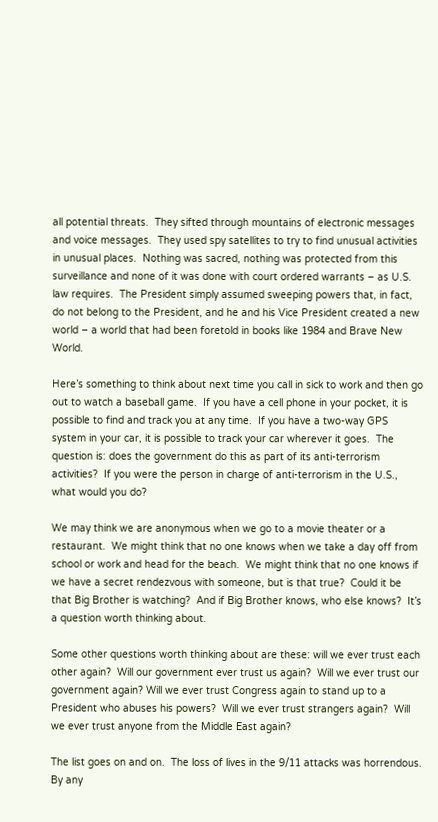all potential threats.  They sifted through mountains of electronic messages and voice messages.  They used spy satellites to try to find unusual activities in unusual places.  Nothing was sacred, nothing was protected from this surveillance and none of it was done with court ordered warrants – as U.S. law requires.  The President simply assumed sweeping powers that, in fact, do not belong to the President, and he and his Vice President created a new world – a world that had been foretold in books like 1984 and Brave New World.

Here’s something to think about next time you call in sick to work and then go out to watch a baseball game.  If you have a cell phone in your pocket, it is possible to find and track you at any time.  If you have a two-way GPS system in your car, it is possible to track your car wherever it goes.  The question is: does the government do this as part of its anti-terrorism activities?  If you were the person in charge of anti-terrorism in the U.S., what would you do?

We may think we are anonymous when we go to a movie theater or a restaurant.  We might think that no one knows when we take a day off from school or work and head for the beach.  We might think that no one knows if we have a secret rendezvous with someone, but is that true?  Could it be that Big Brother is watching?  And if Big Brother knows, who else knows?  It’s a question worth thinking about.

Some other questions worth thinking about are these: will we ever trust each other again?  Will our government ever trust us again?  Will we ever trust our government again? Will we ever trust Congress again to stand up to a President who abuses his powers?  Will we ever trust strangers again?  Will we ever trust anyone from the Middle East again?

The list goes on and on.  The loss of lives in the 9/11 attacks was horrendous.  By any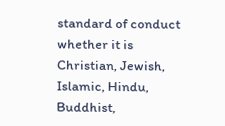standard of conduct whether it is Christian, Jewish, Islamic, Hindu, Buddhist,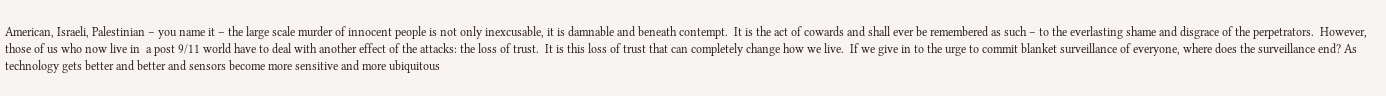American, Israeli, Palestinian – you name it – the large scale murder of innocent people is not only inexcusable, it is damnable and beneath contempt.  It is the act of cowards and shall ever be remembered as such – to the everlasting shame and disgrace of the perpetrators.  However, those of us who now live in  a post 9/11 world have to deal with another effect of the attacks: the loss of trust.  It is this loss of trust that can completely change how we live.  If we give in to the urge to commit blanket surveillance of everyone, where does the surveillance end? As technology gets better and better and sensors become more sensitive and more ubiquitous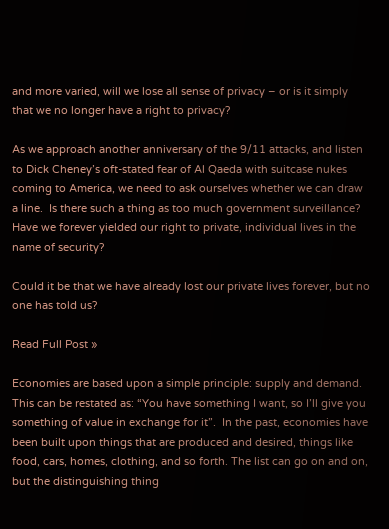and more varied, will we lose all sense of privacy – or is it simply that we no longer have a right to privacy?

As we approach another anniversary of the 9/11 attacks, and listen to Dick Cheney’s oft-stated fear of Al Qaeda with suitcase nukes coming to America, we need to ask ourselves whether we can draw a line.  Is there such a thing as too much government surveillance?  Have we forever yielded our right to private, individual lives in the name of security?

Could it be that we have already lost our private lives forever, but no one has told us?

Read Full Post »

Economies are based upon a simple principle: supply and demand. This can be restated as: “You have something I want, so I’ll give you something of value in exchange for it”.  In the past, economies have been built upon things that are produced and desired, things like food, cars, homes, clothing, and so forth. The list can go on and on, but the distinguishing thing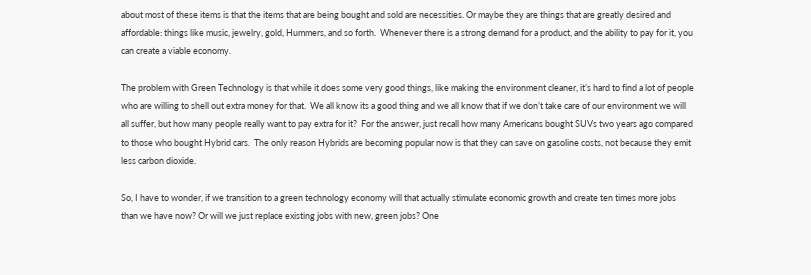about most of these items is that the items that are being bought and sold are necessities. Or maybe they are things that are greatly desired and affordable: things like music, jewelry, gold, Hummers, and so forth.  Whenever there is a strong demand for a product, and the ability to pay for it, you can create a viable economy.

The problem with Green Technology is that while it does some very good things, like making the environment cleaner, it’s hard to find a lot of people who are willing to shell out extra money for that.  We all know its a good thing and we all know that if we don’t take care of our environment we will all suffer, but how many people really want to pay extra for it?  For the answer, just recall how many Americans bought SUVs two years ago compared to those who bought Hybrid cars.  The only reason Hybrids are becoming popular now is that they can save on gasoline costs, not because they emit less carbon dioxide.

So, I have to wonder, if we transition to a green technology economy will that actually stimulate economic growth and create ten times more jobs than we have now? Or will we just replace existing jobs with new, green jobs? One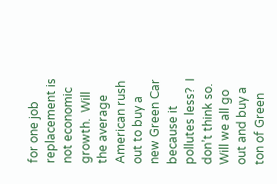for one job replacement is not economic growth.  Will the average American rush out to buy a new Green Car because it pollutes less?  I don’t think so.  Will we all go out and buy a ton of Green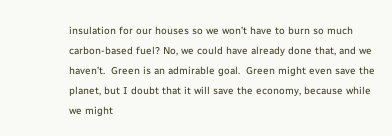insulation for our houses so we won’t have to burn so much carbon-based fuel? No, we could have already done that, and we haven’t.  Green is an admirable goal.  Green might even save the planet, but I doubt that it will save the economy, because while we might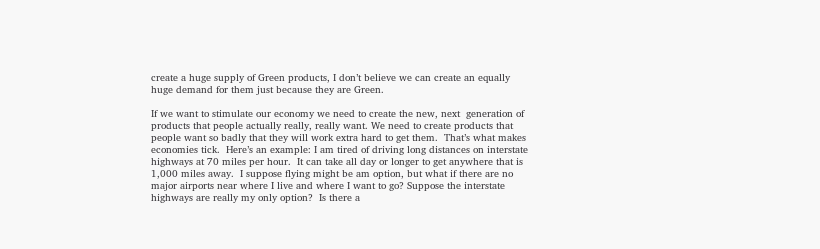create a huge supply of Green products, I don’t believe we can create an equally huge demand for them just because they are Green.

If we want to stimulate our economy we need to create the new, next  generation of products that people actually really, really want. We need to create products that people want so badly that they will work extra hard to get them.  That’s what makes economies tick.  Here’s an example: I am tired of driving long distances on interstate highways at 70 miles per hour.  It can take all day or longer to get anywhere that is 1,000 miles away.  I suppose flying might be am option, but what if there are no major airports near where I live and where I want to go? Suppose the interstate highways are really my only option?  Is there a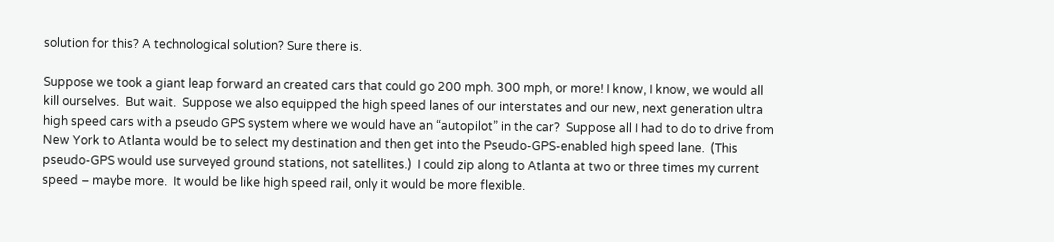solution for this? A technological solution? Sure there is.

Suppose we took a giant leap forward an created cars that could go 200 mph. 300 mph, or more! I know, I know, we would all kill ourselves.  But wait.  Suppose we also equipped the high speed lanes of our interstates and our new, next generation ultra high speed cars with a pseudo GPS system where we would have an “autopilot” in the car?  Suppose all I had to do to drive from New York to Atlanta would be to select my destination and then get into the Pseudo-GPS-enabled high speed lane.  (This pseudo-GPS would use surveyed ground stations, not satellites.)  I could zip along to Atlanta at two or three times my current speed – maybe more.  It would be like high speed rail, only it would be more flexible.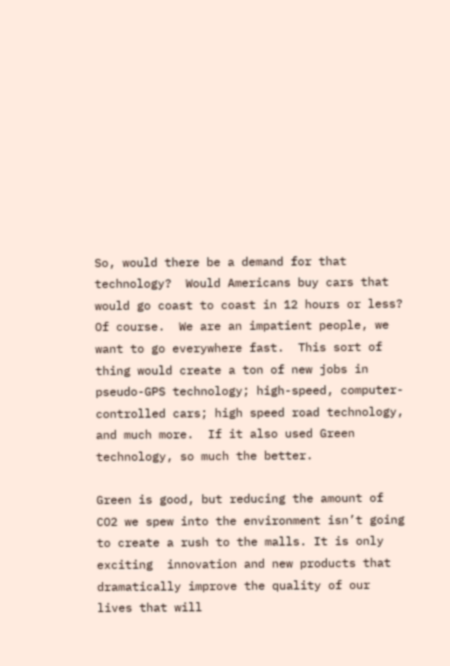So, would there be a demand for that technology?  Would Americans buy cars that would go coast to coast in 12 hours or less?  Of course.  We are an impatient people, we want to go everywhere fast.  This sort of thing would create a ton of new jobs in pseudo-GPS technology; high-speed, computer-controlled cars; high speed road technology, and much more.  If it also used Green technology, so much the better.

Green is good, but reducing the amount of CO2 we spew into the environment isn’t going to create a rush to the malls. It is only exciting  innovation and new products that dramatically improve the quality of our lives that will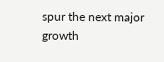spur the next major growth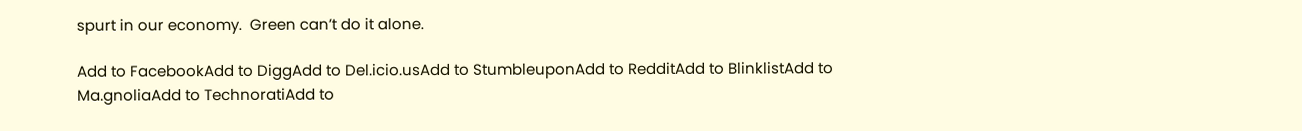spurt in our economy.  Green can’t do it alone.

Add to FacebookAdd to DiggAdd to Del.icio.usAdd to StumbleuponAdd to RedditAdd to BlinklistAdd to Ma.gnoliaAdd to TechnoratiAdd to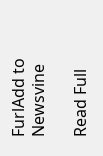FurlAdd to Newsvine

Read Full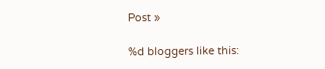Post »

%d bloggers like this: